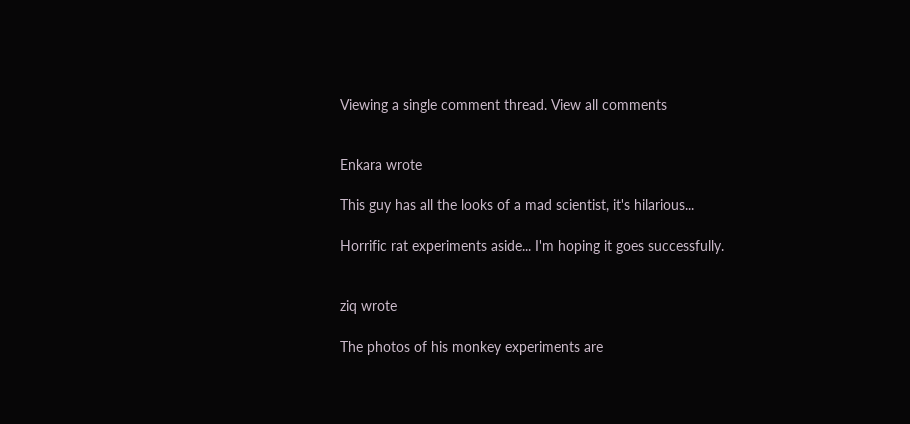Viewing a single comment thread. View all comments


Enkara wrote

This guy has all the looks of a mad scientist, it's hilarious...

Horrific rat experiments aside... I'm hoping it goes successfully.


ziq wrote

The photos of his monkey experiments are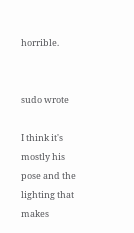horrible.


sudo wrote

I think it's mostly his pose and the lighting that makes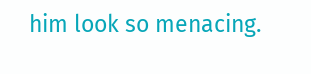him look so menacing.